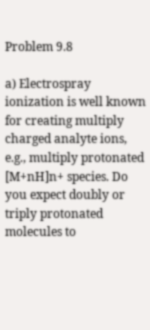Problem 9.8

a) Electrospray ionization is well known for creating multiply charged analyte ions, e.g., multiply protonated [M+nH]n+ species. Do you expect doubly or triply protonated molecules to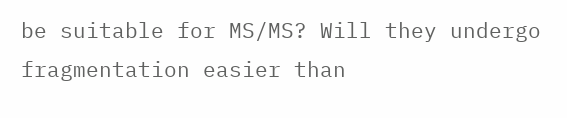be suitable for MS/MS? Will they undergo fragmentation easier than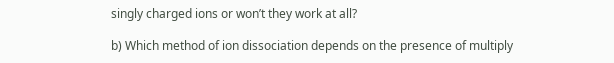singly charged ions or won’t they work at all?

b) Which method of ion dissociation depends on the presence of multiply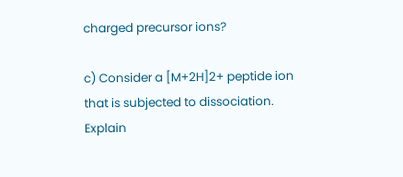charged precursor ions?

c) Consider a [M+2H]2+ peptide ion that is subjected to dissociation. Explain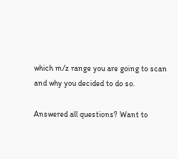which m/z range you are going to scan and why you decided to do so.

Answered all questions? Want to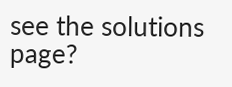see the solutions page?